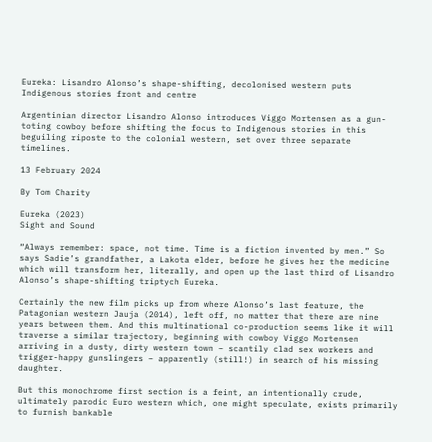Eureka: Lisandro Alonso’s shape-shifting, decolonised western puts Indigenous stories front and centre

Argentinian director Lisandro Alonso introduces Viggo Mortensen as a gun-toting cowboy before shifting the focus to Indigenous stories in this beguiling riposte to the colonial western, set over three separate timelines.

13 February 2024

By Tom Charity

Eureka (2023)
Sight and Sound

“Always remember: space, not time. Time is a fiction invented by men.” So says Sadie’s grandfather, a Lakota elder, before he gives her the medicine which will transform her, literally, and open up the last third of Lisandro Alonso’s shape-shifting triptych Eureka.

Certainly the new film picks up from where Alonso’s last feature, the Patagonian western Jauja (2014), left off, no matter that there are nine years between them. And this multinational co-production seems like it will traverse a similar trajectory, beginning with cowboy Viggo Mortensen arriving in a dusty, dirty western town – scantily clad sex workers and trigger-happy gunslingers – apparently (still!) in search of his missing daughter.

But this monochrome first section is a feint, an intentionally crude, ultimately parodic Euro western which, one might speculate, exists primarily to furnish bankable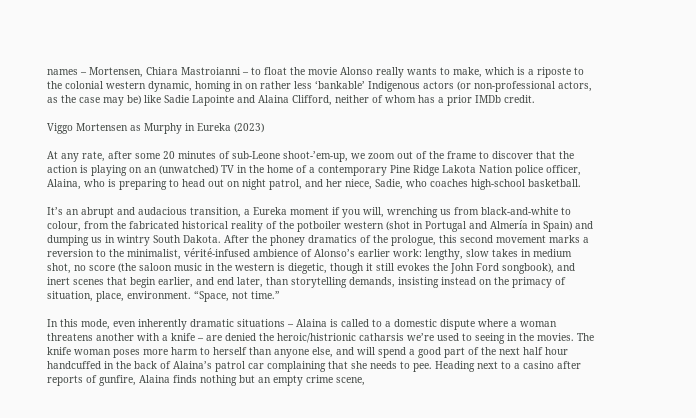names – Mortensen, Chiara Mastroianni – to float the movie Alonso really wants to make, which is a riposte to the colonial western dynamic, homing in on rather less ‘bankable’ Indigenous actors (or non-professional actors, as the case may be) like Sadie Lapointe and Alaina Clifford, neither of whom has a prior IMDb credit.

Viggo Mortensen as Murphy in Eureka (2023)

At any rate, after some 20 minutes of sub-Leone shoot-’em-up, we zoom out of the frame to discover that the action is playing on an (unwatched) TV in the home of a contemporary Pine Ridge Lakota Nation police officer, Alaina, who is preparing to head out on night patrol, and her niece, Sadie, who coaches high-school basketball.

It’s an abrupt and audacious transition, a Eureka moment if you will, wrenching us from black-and-white to colour, from the fabricated historical reality of the potboiler western (shot in Portugal and Almería in Spain) and dumping us in wintry South Dakota. After the phoney dramatics of the prologue, this second movement marks a reversion to the minimalist, vérité-infused ambience of Alonso’s earlier work: lengthy, slow takes in medium shot, no score (the saloon music in the western is diegetic, though it still evokes the John Ford songbook), and inert scenes that begin earlier, and end later, than storytelling demands, insisting instead on the primacy of situation, place, environment. “Space, not time.”

In this mode, even inherently dramatic situations – Alaina is called to a domestic dispute where a woman threatens another with a knife – are denied the heroic/histrionic catharsis we’re used to seeing in the movies. The knife woman poses more harm to herself than anyone else, and will spend a good part of the next half hour handcuffed in the back of Alaina’s patrol car complaining that she needs to pee. Heading next to a casino after reports of gunfire, Alaina finds nothing but an empty crime scene,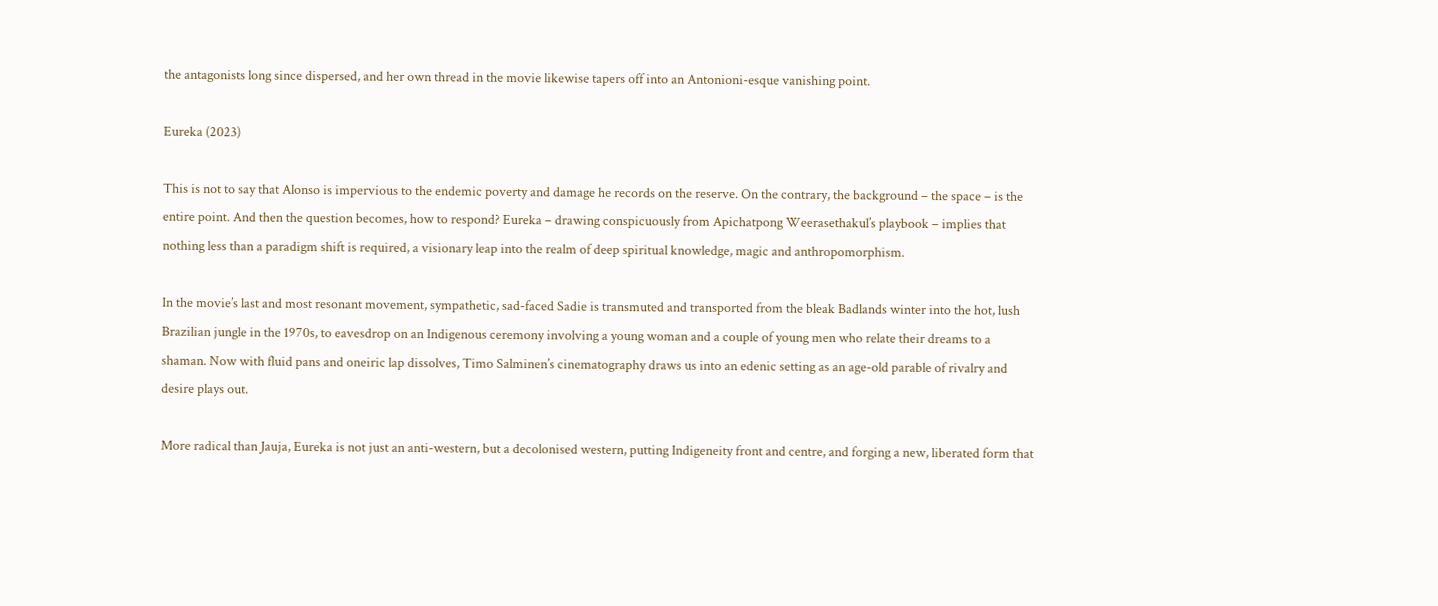the antagonists long since dispersed, and her own thread in the movie likewise tapers off into an Antonioni-esque vanishing point.

Eureka (2023)

This is not to say that Alonso is impervious to the endemic poverty and damage he records on the reserve. On the contrary, the background – the space – is the entire point. And then the question becomes, how to respond? Eureka – drawing conspicuously from Apichatpong Weerasethakul’s playbook – implies that nothing less than a paradigm shift is required, a visionary leap into the realm of deep spiritual knowledge, magic and anthropomorphism.

In the movie’s last and most resonant movement, sympathetic, sad-faced Sadie is transmuted and transported from the bleak Badlands winter into the hot, lush Brazilian jungle in the 1970s, to eavesdrop on an Indigenous ceremony involving a young woman and a couple of young men who relate their dreams to a shaman. Now with fluid pans and oneiric lap dissolves, Timo Salminen’s cinematography draws us into an edenic setting as an age-old parable of rivalry and desire plays out.

More radical than Jauja, Eureka is not just an anti-western, but a decolonised western, putting Indigeneity front and centre, and forging a new, liberated form that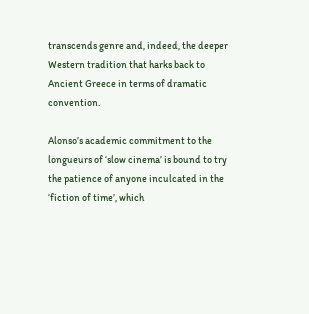transcends genre and, indeed, the deeper Western tradition that harks back to Ancient Greece in terms of dramatic convention.

Alonso’s academic commitment to the longueurs of ‘slow cinema’ is bound to try the patience of anyone inculcated in the ‘fiction of time’, which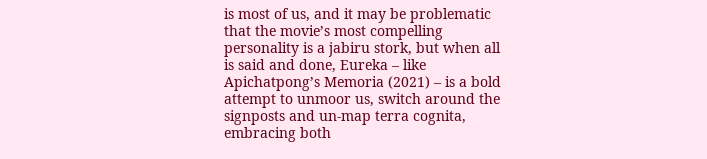is most of us, and it may be problematic that the movie’s most compelling personality is a jabiru stork, but when all is said and done, Eureka – like Apichatpong’s Memoria (2021) – is a bold attempt to unmoor us, switch around the signposts and un-map terra cognita, embracing both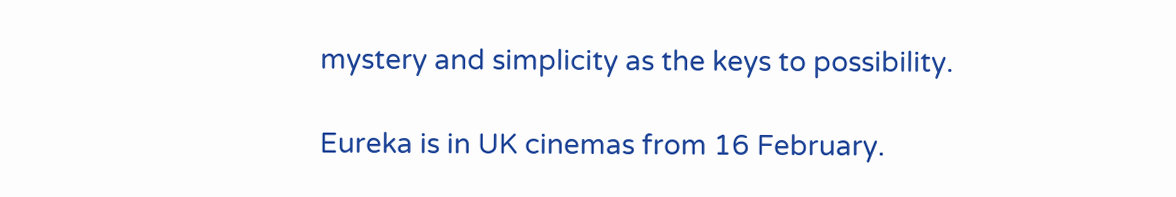mystery and simplicity as the keys to possibility.

Eureka is in UK cinemas from 16 February.